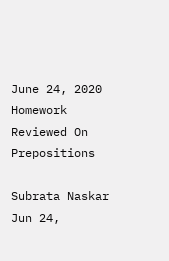June 24, 2020 Homework Reviewed On Prepositions

Subrata Naskar
Jun 24,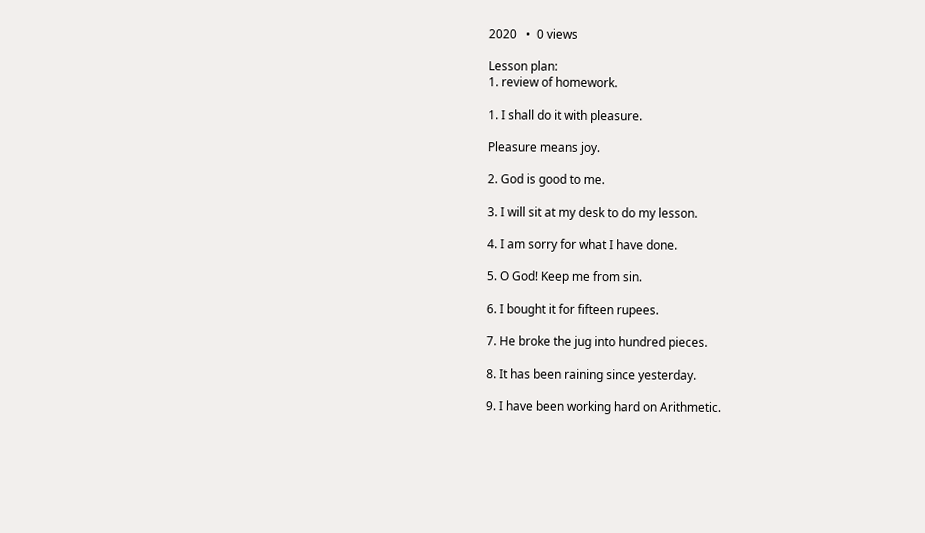2020   •  0 views

Lesson plan:
1. review of homework.

1. I shall do it with pleasure.

Pleasure means joy.

2. God is good to me.

3. I will sit at my desk to do my lesson.

4. I am sorry for what I have done.

5. O God! Keep me from sin.

6. I bought it for fifteen rupees.

7. He broke the jug into hundred pieces.

8. It has been raining since yesterday.

9. I have been working hard on Arithmetic.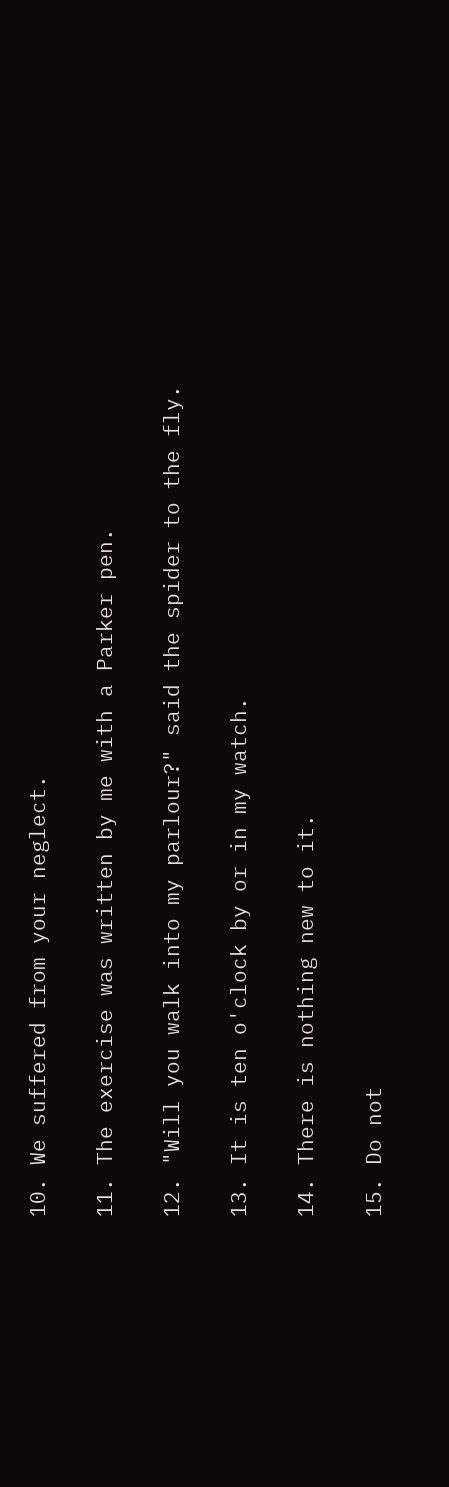10. We suffered from your neglect.

11. The exercise was written by me with a Parker pen.

12. "Will you walk into my parlour?" said the spider to the fly.

13. It is ten o'clock by or in my watch.

14. There is nothing new to it.

15. Do not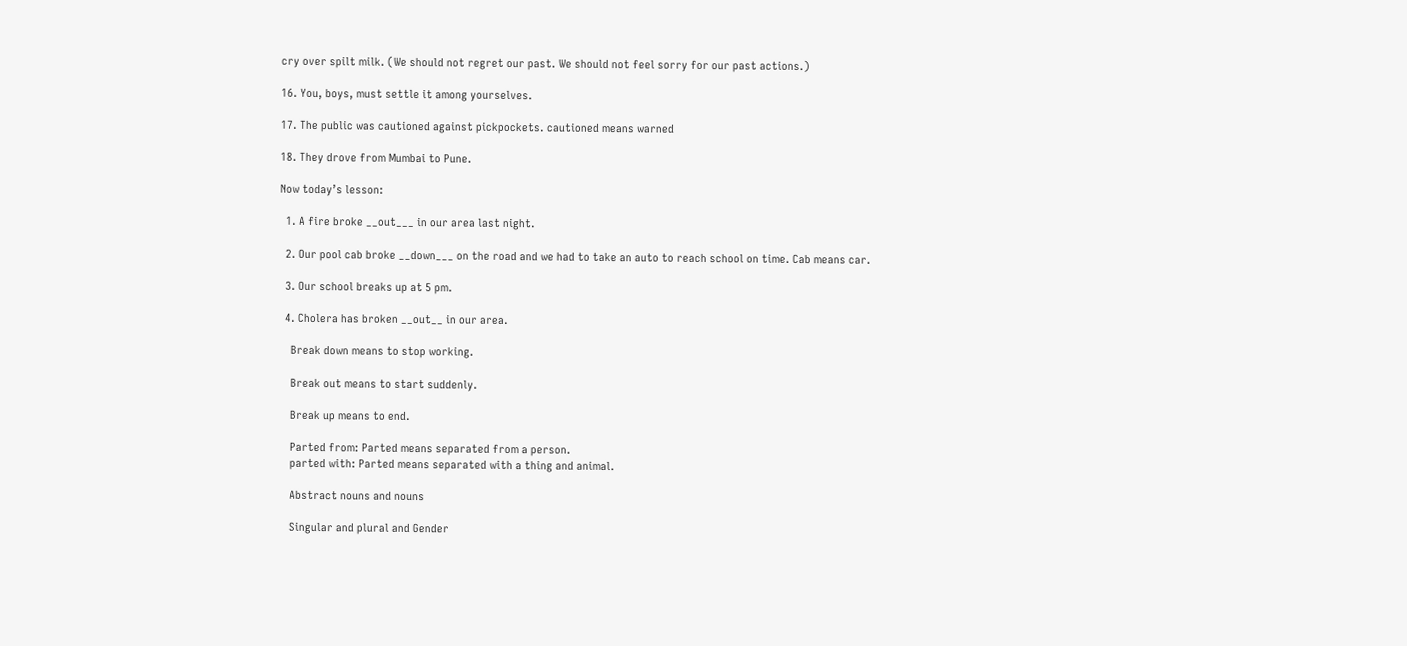cry over spilt milk. (We should not regret our past. We should not feel sorry for our past actions.)

16. You, boys, must settle it among yourselves.

17. The public was cautioned against pickpockets. cautioned means warned

18. They drove from Mumbai to Pune.

Now today’s lesson:

  1. A fire broke __out___ in our area last night.

  2. Our pool cab broke __down___ on the road and we had to take an auto to reach school on time. Cab means car.

  3. Our school breaks up at 5 pm.

  4. Cholera has broken __out__ in our area.

    Break down means to stop working.

    Break out means to start suddenly.

    Break up means to end.

    Parted from: Parted means separated from a person.
    parted with: Parted means separated with a thing and animal.

    Abstract nouns and nouns

    Singular and plural and Gender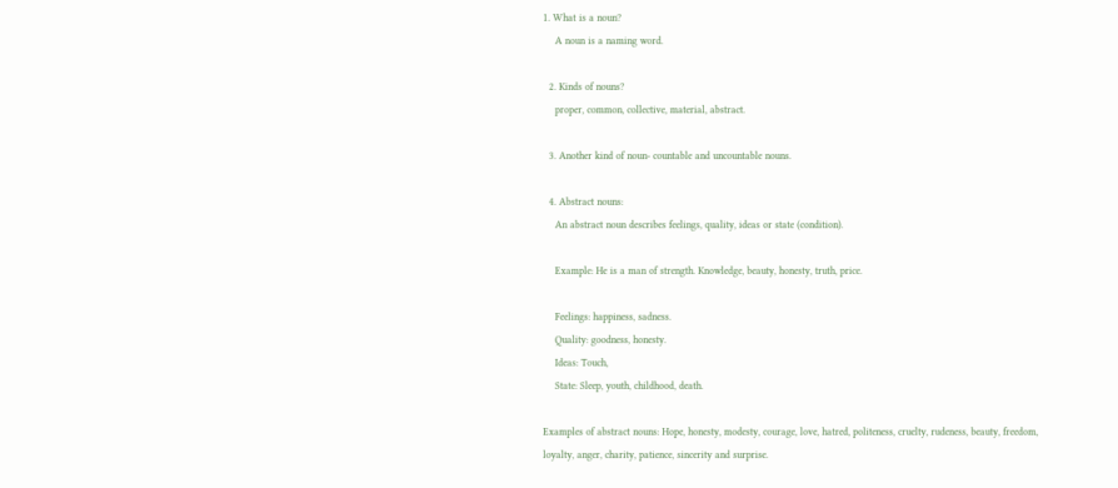1. What is a noun?
    A noun is a naming word.

  2. Kinds of nouns?
    proper, common, collective, material, abstract.

  3. Another kind of noun- countable and uncountable nouns.

  4. Abstract nouns:
    An abstract noun describes feelings, quality, ideas or state (condition).

    Example: He is a man of strength. Knowledge, beauty, honesty, truth, price.

    Feelings: happiness, sadness.
    Quality: goodness, honesty.
    Ideas: Touch,
    State: Sleep, youth, childhood, death.

Examples of abstract nouns: Hope, honesty, modesty, courage, love, hatred, politeness, cruelty, rudeness, beauty, freedom, loyalty, anger, charity, patience, sincerity and surprise.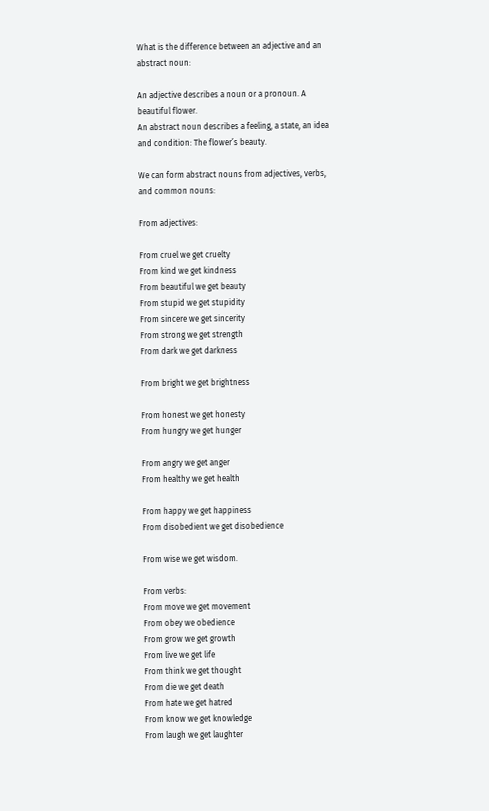What is the difference between an adjective and an abstract noun:

An adjective describes a noun or a pronoun. A beautiful flower.
An abstract noun describes a feeling, a state, an idea and condition: The flower’s beauty.

We can form abstract nouns from adjectives, verbs, and common nouns:

From adjectives:

From cruel we get cruelty
From kind we get kindness
From beautiful we get beauty
From stupid we get stupidity
From sincere we get sincerity
From strong we get strength
From dark we get darkness

From bright we get brightness

From honest we get honesty
From hungry we get hunger

From angry we get anger
From healthy we get health

From happy we get happiness
From disobedient we get disobedience

From wise we get wisdom.

From verbs:
From move we get movement
From obey we obedience
From grow we get growth
From live we get life
From think we get thought
From die we get death
From hate we get hatred
From know we get knowledge
From laugh we get laughter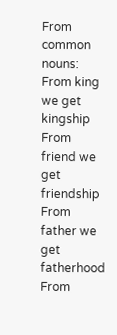From common nouns:
From king we get kingship
From friend we get friendship
From father we get fatherhood
From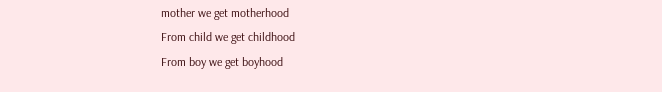mother we get motherhood
From child we get childhood
From boy we get boyhood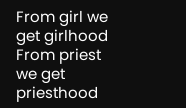From girl we get girlhood
From priest we get priesthood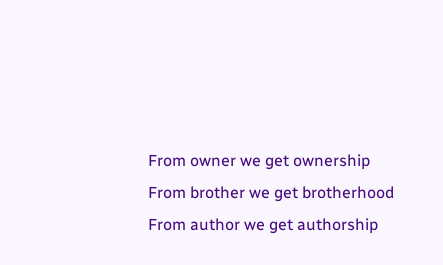From owner we get ownership
From brother we get brotherhood
From author we get authorship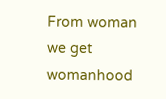From woman we get womanhood